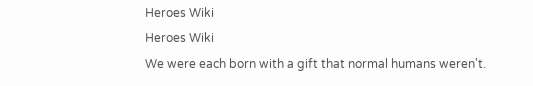Heroes Wiki
Heroes Wiki
We were each born with a gift that normal humans weren't.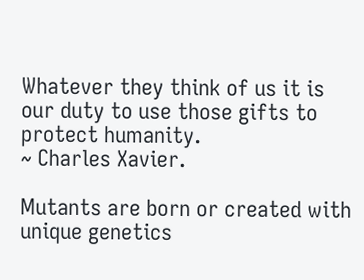Whatever they think of us it is our duty to use those gifts to protect humanity.
~ Charles Xavier.

Mutants are born or created with unique genetics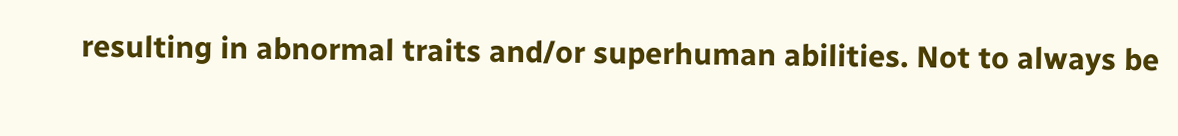resulting in abnormal traits and/or superhuman abilities. Not to always be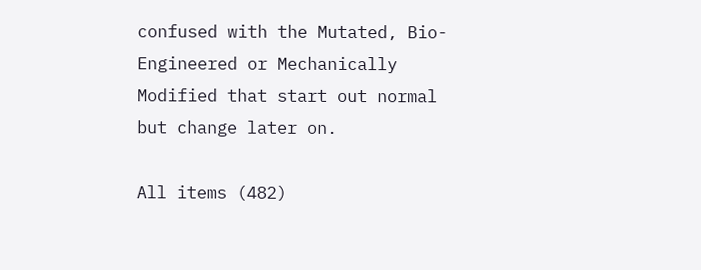confused with the Mutated, Bio-Engineered or Mechanically Modified that start out normal but change later on.

All items (482)